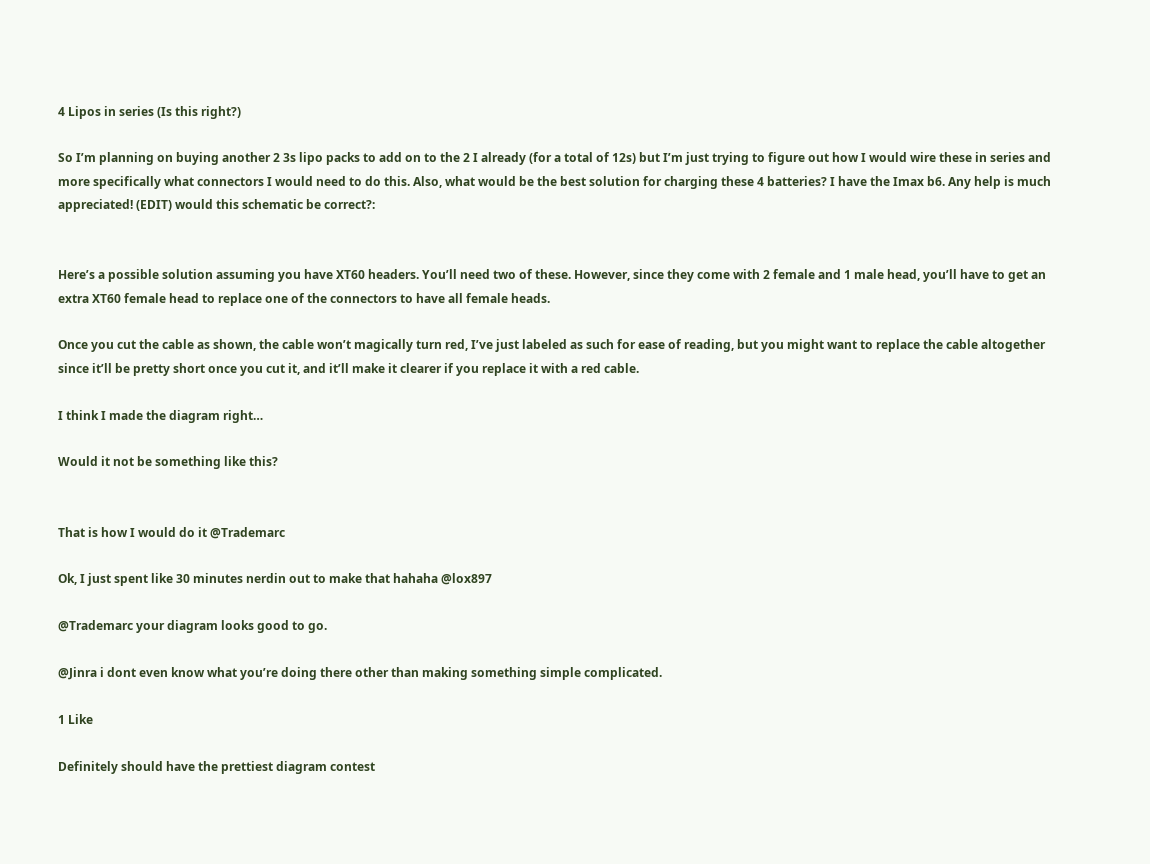4 Lipos in series (Is this right?)

So I’m planning on buying another 2 3s lipo packs to add on to the 2 I already (for a total of 12s) but I’m just trying to figure out how I would wire these in series and more specifically what connectors I would need to do this. Also, what would be the best solution for charging these 4 batteries? I have the Imax b6. Any help is much appreciated! (EDIT) would this schematic be correct?:


Here’s a possible solution assuming you have XT60 headers. You’ll need two of these. However, since they come with 2 female and 1 male head, you’ll have to get an extra XT60 female head to replace one of the connectors to have all female heads.

Once you cut the cable as shown, the cable won’t magically turn red, I’ve just labeled as such for ease of reading, but you might want to replace the cable altogether since it’ll be pretty short once you cut it, and it’ll make it clearer if you replace it with a red cable.

I think I made the diagram right…

Would it not be something like this?


That is how I would do it @Trademarc

Ok, I just spent like 30 minutes nerdin out to make that hahaha @lox897

@Trademarc your diagram looks good to go.

@Jinra i dont even know what you’re doing there other than making something simple complicated.

1 Like

Definitely should have the prettiest diagram contest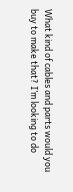What kind of cables and parts would you buy to make that? I’m looking to do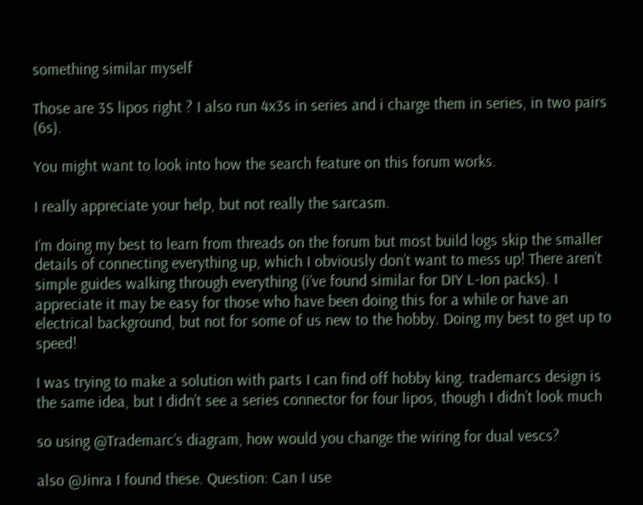something similar myself

Those are 3S lipos right ? I also run 4x3s in series and i charge them in series, in two pairs (6s).

You might want to look into how the search feature on this forum works.

I really appreciate your help, but not really the sarcasm.

I’m doing my best to learn from threads on the forum but most build logs skip the smaller details of connecting everything up, which I obviously don’t want to mess up! There aren’t simple guides walking through everything (i’ve found similar for DIY L-Ion packs). I appreciate it may be easy for those who have been doing this for a while or have an electrical background, but not for some of us new to the hobby. Doing my best to get up to speed!

I was trying to make a solution with parts I can find off hobby king. trademarcs design is the same idea, but I didn’t see a series connector for four lipos, though I didn’t look much

so using @Trademarc’s diagram, how would you change the wiring for dual vescs?

also @Jinra I found these. Question: Can I use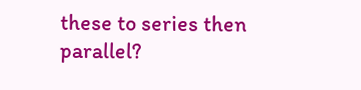these to series then parallel?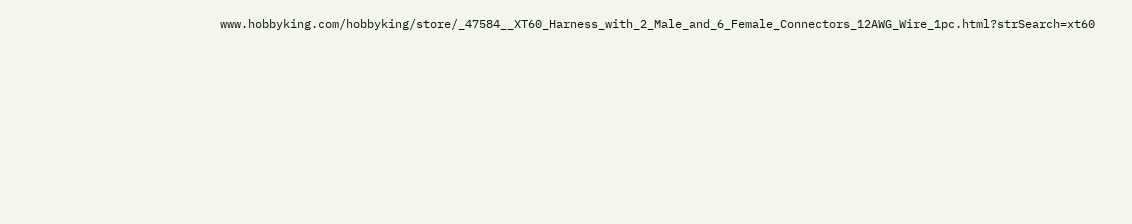www.hobbyking.com/hobbyking/store/_47584__XT60_Harness_with_2_Male_and_6_Female_Connectors_12AWG_Wire_1pc.html?strSearch=xt60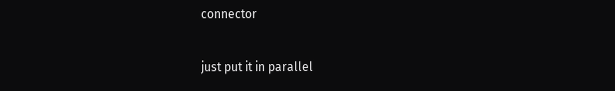connector

just put it in parallel